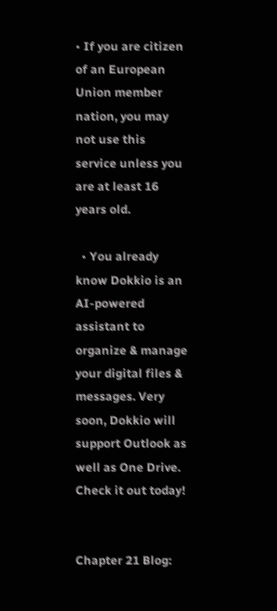• If you are citizen of an European Union member nation, you may not use this service unless you are at least 16 years old.

  • You already know Dokkio is an AI-powered assistant to organize & manage your digital files & messages. Very soon, Dokkio will support Outlook as well as One Drive. Check it out today!


Chapter 21 Blog: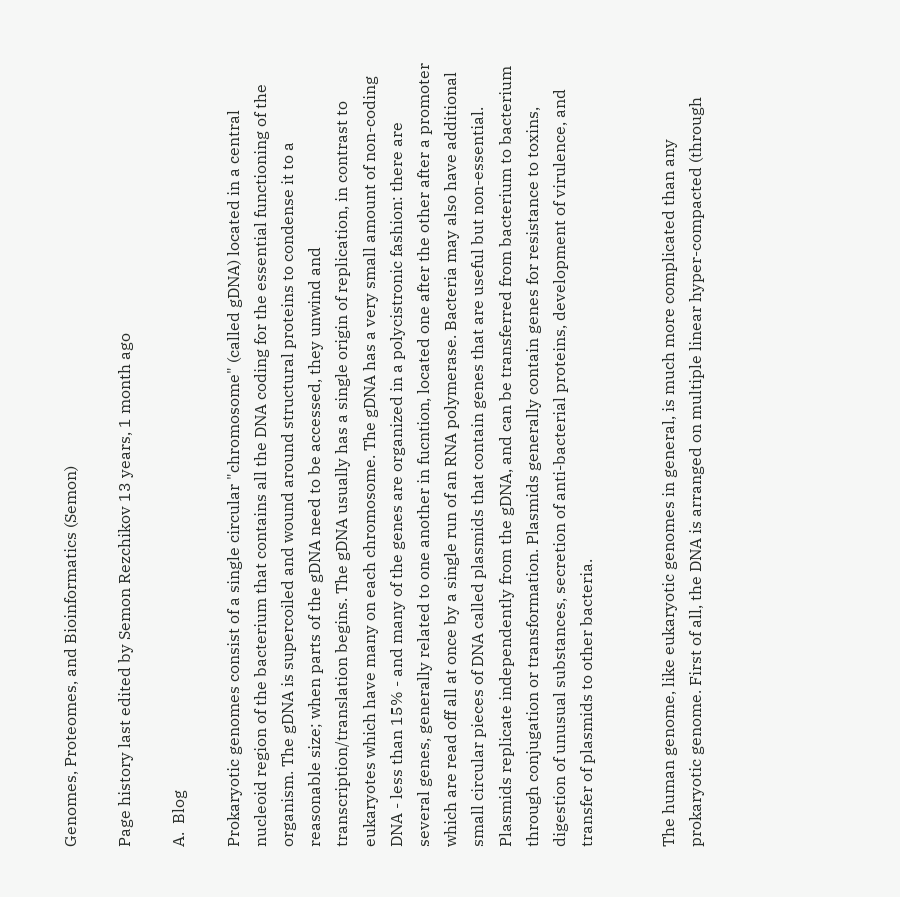Genomes, Proteomes, and Bioinformatics (Semon)

Page history last edited by Semon Rezchikov 13 years, 1 month ago

A.  Blog

Prokaryotic genomes consist of a single circular "chromosome" (called gDNA) located in a central nucleoid region of the bacterium that contains all the DNA coding for the essential functioning of the organism. The gDNA is supercoiled and wound around structural proteins to condense it to a reasonable size; when parts of the gDNA need to be accessed, they unwind and transcription/translation begins. The gDNA usually has a single origin of replication, in contrast to eukaryotes which have many on each chromosome. The gDNA has a very small amount of non-coding DNA - less than 15% - and many of the genes are organized in a polycistronic fashion: there are several genes, generally related to one another in fucntion, located one after the other after a promoter which are read off all at once by a single run of an RNA polymerase. Bacteria may also have additional small circular pieces of DNA called plasmids that contain genes that are useful but non-essential. Plasmids replicate independently from the gDNA, and can be transferred from bacterium to bacterium through conjugation or transformation. Plasmids generally contain genes for resistance to toxins, digestion of unusual substances, secretion of anti-bacterial proteins, development of virulence, and transfer of plasmids to other bacteria.


The human genome, like eukaryotic genomes in general, is much more complicated than any prokaryotic genome. First of all, the DNA is arranged on multiple linear hyper-compacted (through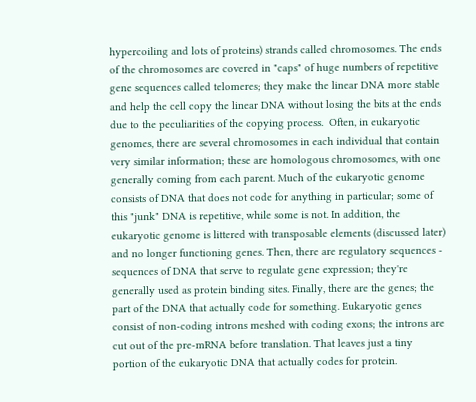hypercoiling and lots of proteins) strands called chromosomes. The ends of the chromosomes are covered in "caps" of huge numbers of repetitive gene sequences called telomeres; they make the linear DNA more stable and help the cell copy the linear DNA without losing the bits at the ends due to the peculiarities of the copying process.  Often, in eukaryotic genomes, there are several chromosomes in each individual that contain very similar information; these are homologous chromosomes, with one generally coming from each parent. Much of the eukaryotic genome consists of DNA that does not code for anything in particular; some of this "junk" DNA is repetitive, while some is not. In addition, the eukaryotic genome is littered with transposable elements (discussed later) and no longer functioning genes. Then, there are regulatory sequences - sequences of DNA that serve to regulate gene expression; they're generally used as protein binding sites. Finally, there are the genes; the part of the DNA that actually code for something. Eukaryotic genes consist of non-coding introns meshed with coding exons; the introns are cut out of the pre-mRNA before translation. That leaves just a tiny portion of the eukaryotic DNA that actually codes for protein.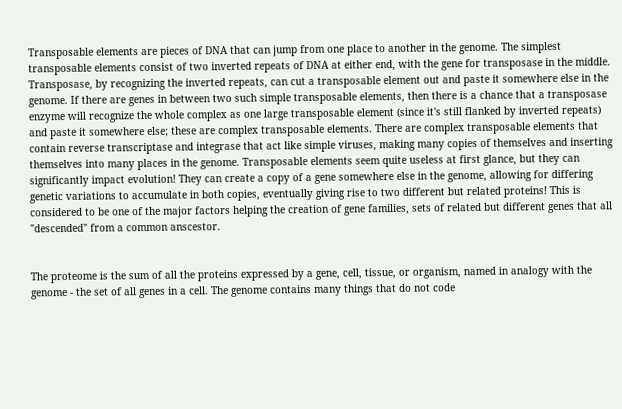Transposable elements are pieces of DNA that can jump from one place to another in the genome. The simplest transposable elements consist of two inverted repeats of DNA at either end, with the gene for transposase in the middle. Transposase, by recognizing the inverted repeats, can cut a transposable element out and paste it somewhere else in the genome. If there are genes in between two such simple transposable elements, then there is a chance that a transposase enzyme will recognize the whole complex as one large transposable element (since it's still flanked by inverted repeats) and paste it somewhere else; these are complex transposable elements. There are complex transposable elements that contain reverse transcriptase and integrase that act like simple viruses, making many copies of themselves and inserting themselves into many places in the genome. Transposable elements seem quite useless at first glance, but they can significantly impact evolution! They can create a copy of a gene somewhere else in the genome, allowing for differing genetic variations to accumulate in both copies, eventually giving rise to two different but related proteins! This is considered to be one of the major factors helping the creation of gene families, sets of related but different genes that all "descended" from a common anscestor.


The proteome is the sum of all the proteins expressed by a gene, cell, tissue, or organism, named in analogy with the genome - the set of all genes in a cell. The genome contains many things that do not code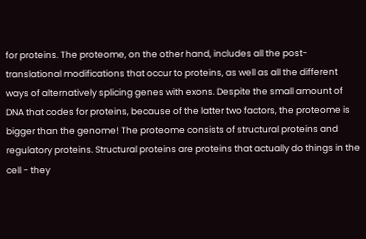for proteins. The proteome, on the other hand, includes all the post-translational modifications that occur to proteins, as well as all the different ways of alternatively splicing genes with exons. Despite the small amount of DNA that codes for proteins, because of the latter two factors, the proteome is bigger than the genome! The proteome consists of structural proteins and regulatory proteins. Structural proteins are proteins that actually do things in the cell - they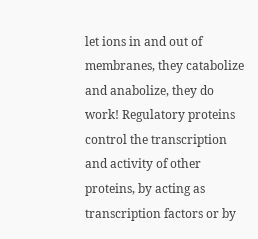let ions in and out of membranes, they catabolize and anabolize, they do work! Regulatory proteins control the transcription and activity of other proteins, by acting as transcription factors or by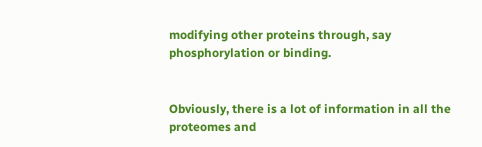modifying other proteins through, say phosphorylation or binding.


Obviously, there is a lot of information in all the proteomes and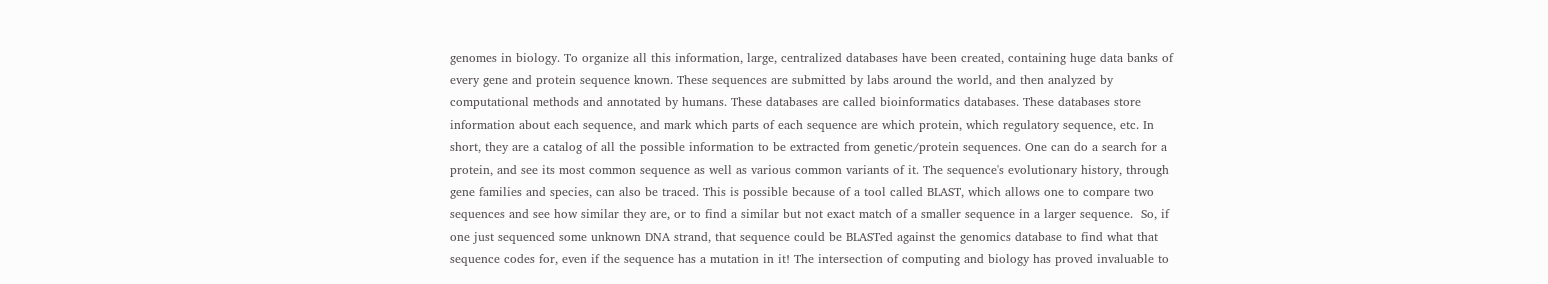genomes in biology. To organize all this information, large, centralized databases have been created, containing huge data banks of every gene and protein sequence known. These sequences are submitted by labs around the world, and then analyzed by computational methods and annotated by humans. These databases are called bioinformatics databases. These databases store information about each sequence, and mark which parts of each sequence are which protein, which regulatory sequence, etc. In short, they are a catalog of all the possible information to be extracted from genetic/protein sequences. One can do a search for a protein, and see its most common sequence as well as various common variants of it. The sequence's evolutionary history, through gene families and species, can also be traced. This is possible because of a tool called BLAST, which allows one to compare two sequences and see how similar they are, or to find a similar but not exact match of a smaller sequence in a larger sequence.  So, if one just sequenced some unknown DNA strand, that sequence could be BLASTed against the genomics database to find what that sequence codes for, even if the sequence has a mutation in it! The intersection of computing and biology has proved invaluable to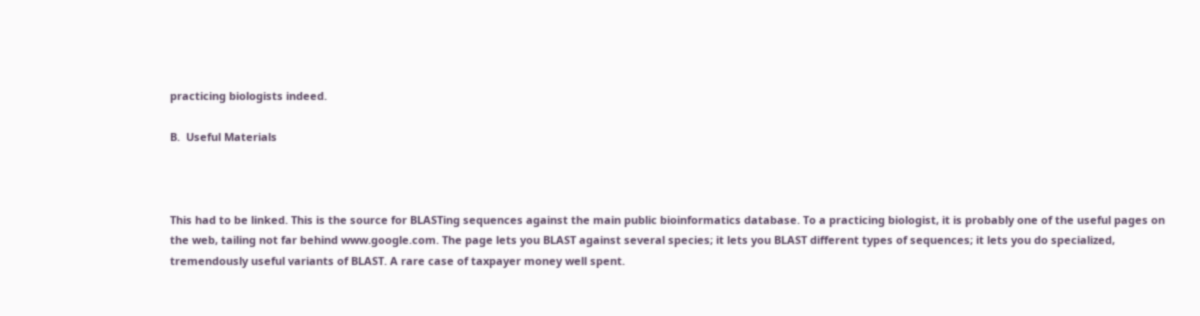practicing biologists indeed.

B.  Useful Materials



This had to be linked. This is the source for BLASTing sequences against the main public bioinformatics database. To a practicing biologist, it is probably one of the useful pages on the web, tailing not far behind www.google.com. The page lets you BLAST against several species; it lets you BLAST different types of sequences; it lets you do specialized, tremendously useful variants of BLAST. A rare case of taxpayer money well spent.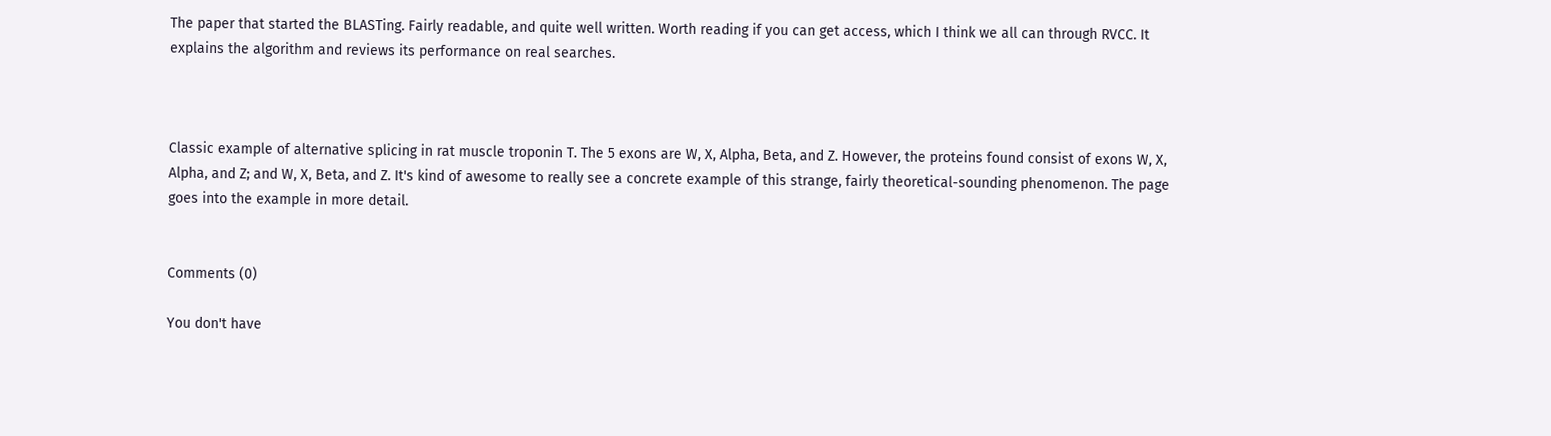The paper that started the BLASTing. Fairly readable, and quite well written. Worth reading if you can get access, which I think we all can through RVCC. It explains the algorithm and reviews its performance on real searches.



Classic example of alternative splicing in rat muscle troponin T. The 5 exons are W, X, Alpha, Beta, and Z. However, the proteins found consist of exons W, X, Alpha, and Z; and W, X, Beta, and Z. It's kind of awesome to really see a concrete example of this strange, fairly theoretical-sounding phenomenon. The page goes into the example in more detail.


Comments (0)

You don't have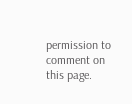permission to comment on this page.